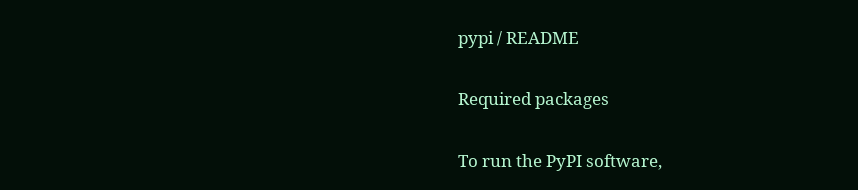pypi / README

Required packages

To run the PyPI software,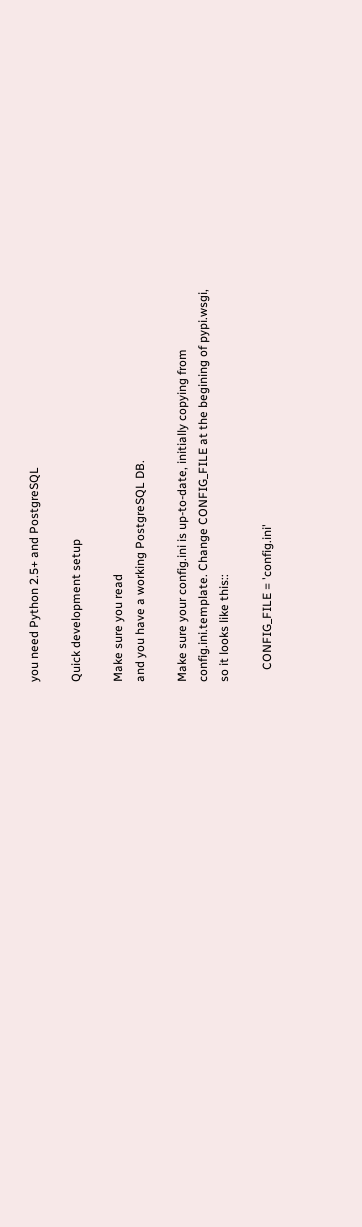you need Python 2.5+ and PostgreSQL

Quick development setup

Make sure you read
and you have a working PostgreSQL DB.

Make sure your config.ini is up-to-date, initially copying from
config.ini.template. Change CONFIG_FILE at the begining of pypi.wsgi,
so it looks like this::

    CONFIG_FILE = 'config.ini'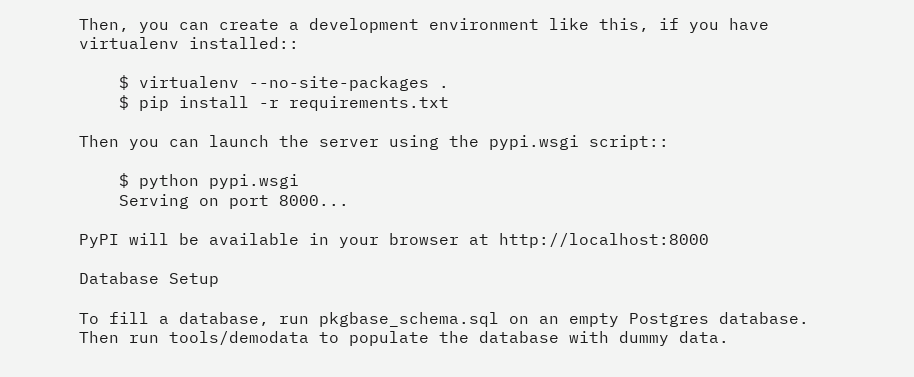Then, you can create a development environment like this, if you have
virtualenv installed::

    $ virtualenv --no-site-packages .
    $ pip install -r requirements.txt

Then you can launch the server using the pypi.wsgi script::

    $ python pypi.wsgi
    Serving on port 8000...

PyPI will be available in your browser at http://localhost:8000

Database Setup

To fill a database, run pkgbase_schema.sql on an empty Postgres database.
Then run tools/demodata to populate the database with dummy data.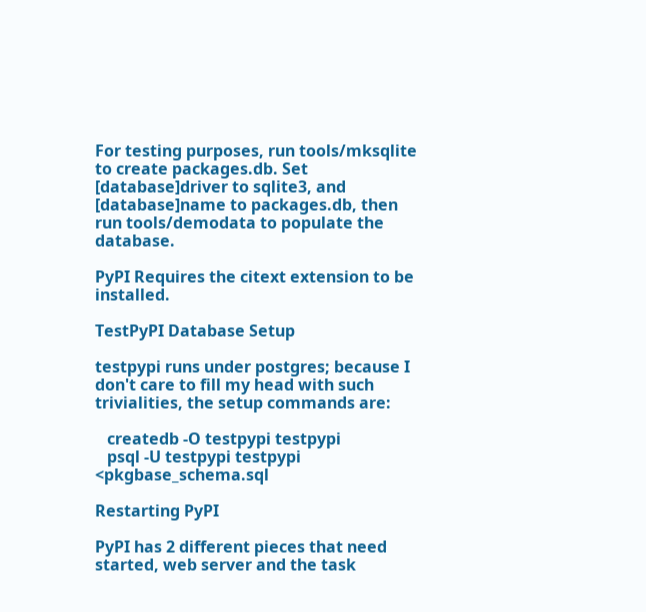For testing purposes, run tools/mksqlite to create packages.db. Set
[database]driver to sqlite3, and [database]name to packages.db, then
run tools/demodata to populate the database.

PyPI Requires the citext extension to be installed.

TestPyPI Database Setup

testpypi runs under postgres; because I don't care to fill my head with such
trivialities, the setup commands are:

   createdb -O testpypi testpypi
   psql -U testpypi testpypi <pkgbase_schema.sql

Restarting PyPI

PyPI has 2 different pieces that need started, web server and the task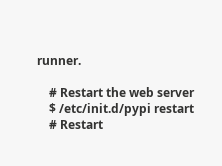runner.

    # Restart the web server
    $ /etc/init.d/pypi restart
    # Restart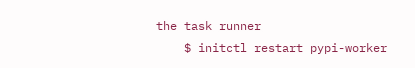the task runner
    $ initctl restart pypi-worker